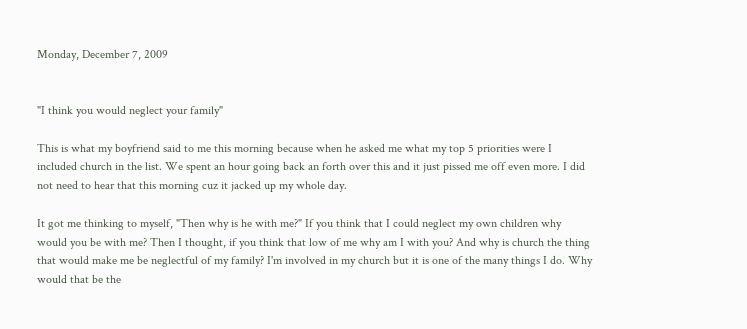Monday, December 7, 2009


"I think you would neglect your family"

This is what my boyfriend said to me this morning because when he asked me what my top 5 priorities were I included church in the list. We spent an hour going back an forth over this and it just pissed me off even more. I did not need to hear that this morning cuz it jacked up my whole day.

It got me thinking to myself, "Then why is he with me?" If you think that I could neglect my own children why would you be with me? Then I thought, if you think that low of me why am I with you? And why is church the thing that would make me be neglectful of my family? I'm involved in my church but it is one of the many things I do. Why would that be the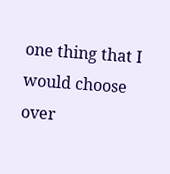one thing that I would choose over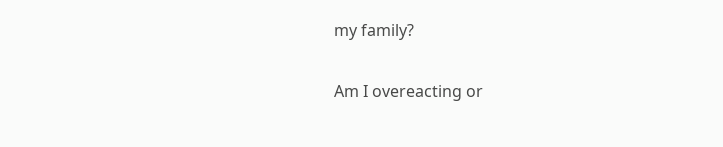my family?

Am I overeacting or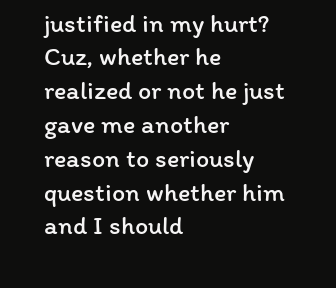justified in my hurt? Cuz, whether he realized or not he just gave me another reason to seriously question whether him and I should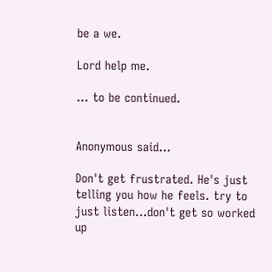be a we.

Lord help me.

... to be continued.


Anonymous said...

Don't get frustrated. He's just telling you how he feels. try to just listen...don't get so worked up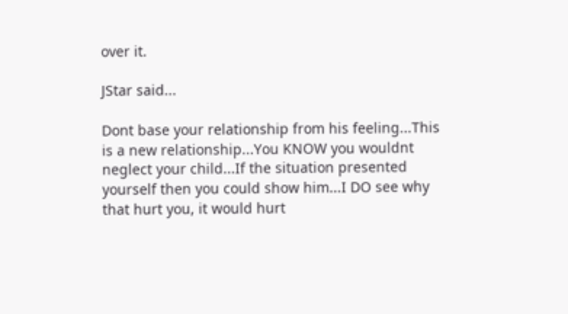over it.

JStar said...

Dont base your relationship from his feeling...This is a new relationship...You KNOW you wouldnt neglect your child...If the situation presented yourself then you could show him...I DO see why that hurt you, it would hurt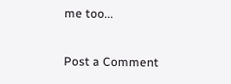me too...

Post a Comment